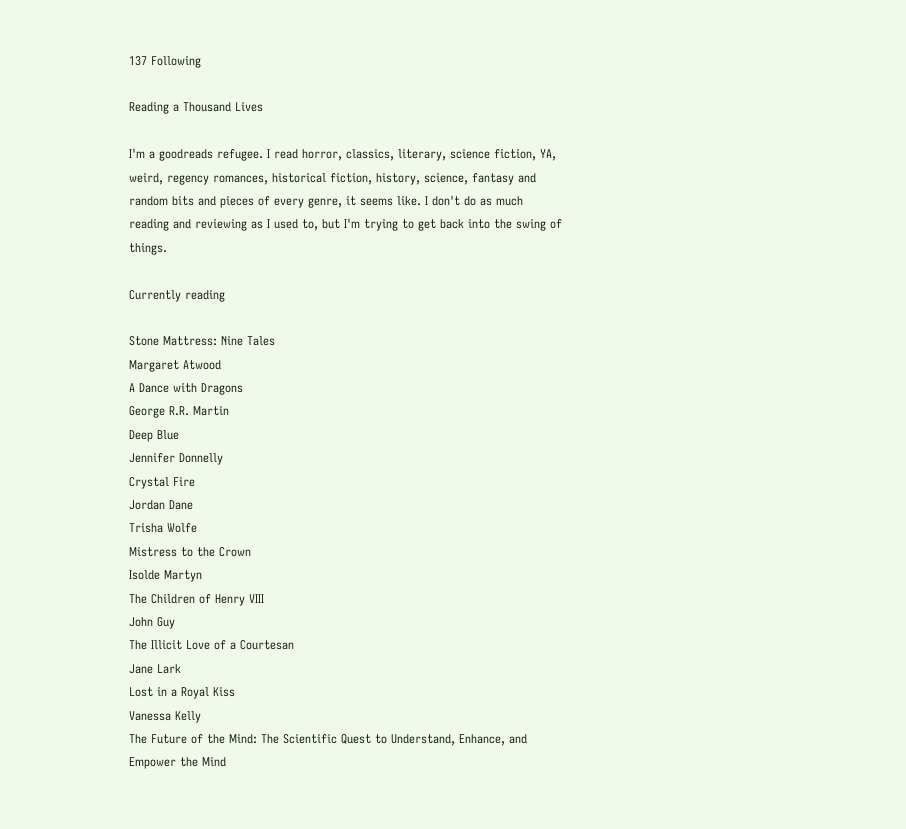137 Following

Reading a Thousand Lives

I'm a goodreads refugee. I read horror, classics, literary, science fiction, YA, weird, regency romances, historical fiction, history, science, fantasy and random bits and pieces of every genre, it seems like. I don't do as much reading and reviewing as I used to, but I'm trying to get back into the swing of things.

Currently reading

Stone Mattress: Nine Tales
Margaret Atwood
A Dance with Dragons
George R.R. Martin
Deep Blue
Jennifer Donnelly
Crystal Fire
Jordan Dane
Trisha Wolfe
Mistress to the Crown
Isolde Martyn
The Children of Henry VIII
John Guy
The Illicit Love of a Courtesan
Jane Lark
Lost in a Royal Kiss
Vanessa Kelly
The Future of the Mind: The Scientific Quest to Understand, Enhance, and Empower the Mind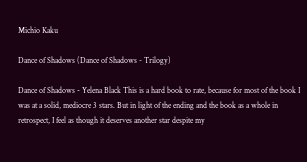Michio Kaku

Dance of Shadows (Dance of Shadows - Trilogy)

Dance of Shadows - Yelena Black This is a hard book to rate, because for most of the book I was at a solid, mediocre 3 stars. But in light of the ending and the book as a whole in retrospect, I feel as though it deserves another star despite my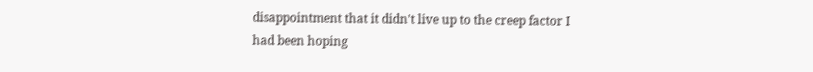disappointment that it didn't live up to the creep factor I had been hoping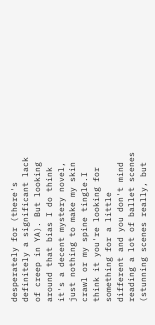desperately for (there's definitely a significant lack of creep in YA). But looking around that bias I do think it's a decent mystery novel, just nothing to make my skin crawl or my spine tingle.I think it you're looking for something for a little different and you don't mind reading a lot of ballet scenes (stunning scenes really, but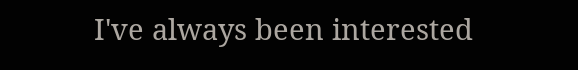I've always been interested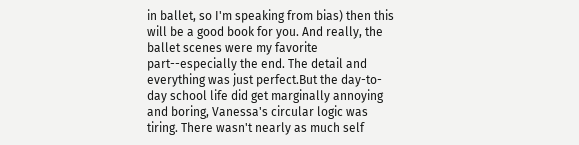in ballet, so I'm speaking from bias) then this will be a good book for you. And really, the ballet scenes were my favorite part--especially the end. The detail and everything was just perfect.But the day-to-day school life did get marginally annoying and boring, Vanessa's circular logic was tiring. There wasn't nearly as much self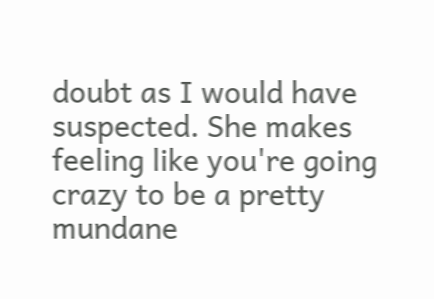doubt as I would have suspected. She makes feeling like you're going crazy to be a pretty mundane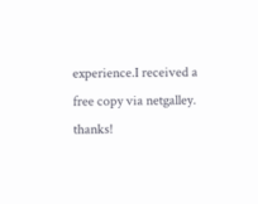experience.I received a free copy via netgalley. thanks!